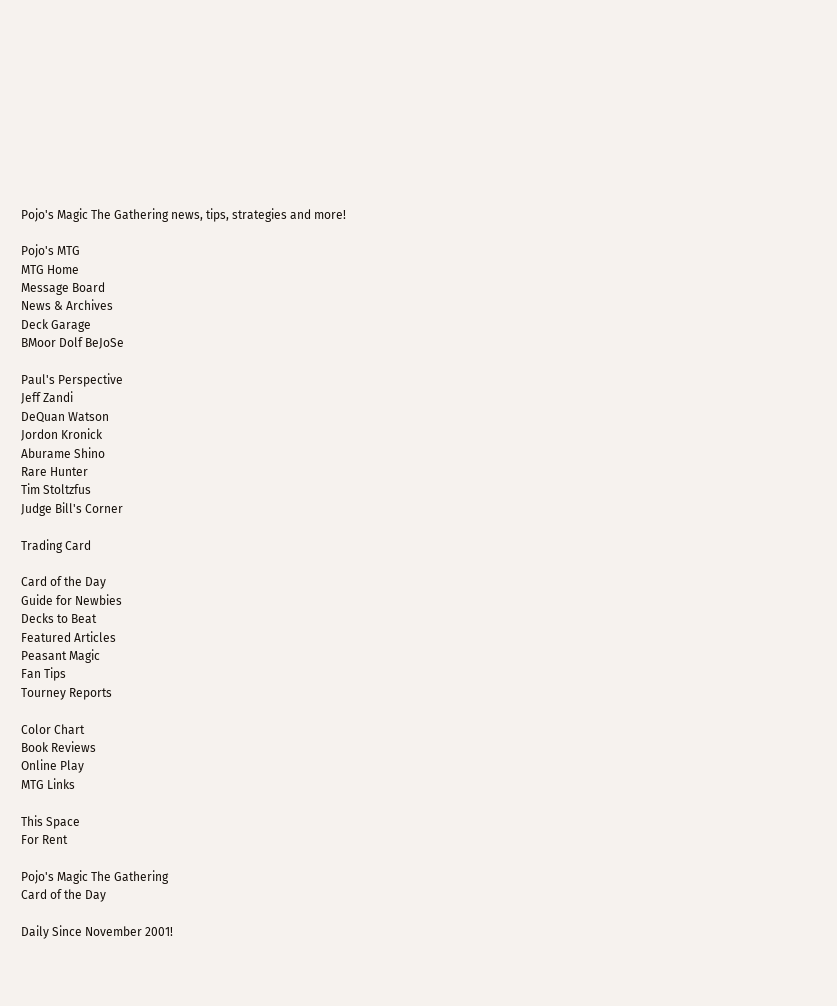Pojo's Magic The Gathering news, tips, strategies and more!

Pojo's MTG
MTG Home
Message Board
News & Archives
Deck Garage
BMoor Dolf BeJoSe

Paul's Perspective
Jeff Zandi
DeQuan Watson
Jordon Kronick
Aburame Shino
Rare Hunter
Tim Stoltzfus
Judge Bill's Corner

Trading Card

Card of the Day
Guide for Newbies
Decks to Beat
Featured Articles
Peasant Magic
Fan Tips
Tourney Reports

Color Chart
Book Reviews
Online Play
MTG Links

This Space
For Rent

Pojo's Magic The Gathering
Card of the Day

Daily Since November 2001!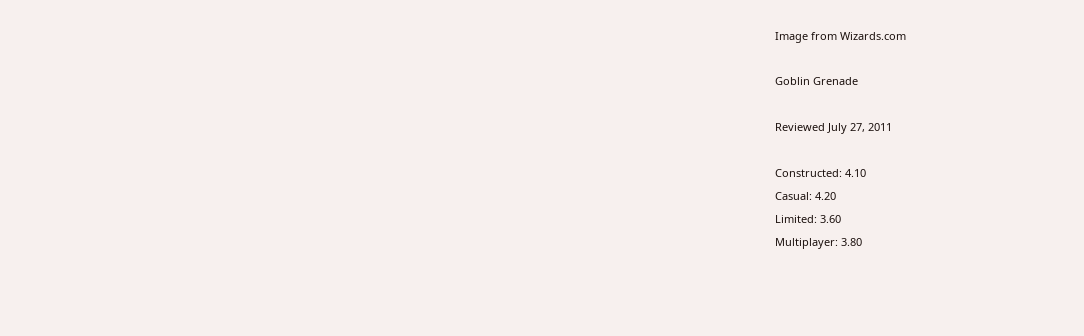Image from Wizards.com

Goblin Grenade

Reviewed July 27, 2011

Constructed: 4.10
Casual: 4.20
Limited: 3.60
Multiplayer: 3.80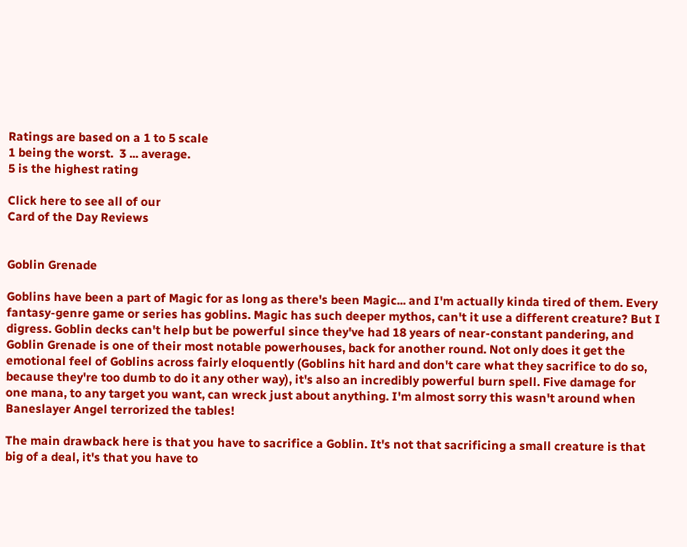Ratings are based on a 1 to 5 scale
1 being the worst.  3 ... average.
5 is the highest rating

Click here to see all of our
Card of the Day Reviews


Goblin Grenade

Goblins have been a part of Magic for as long as there's been Magic... and I'm actually kinda tired of them. Every fantasy-genre game or series has goblins. Magic has such deeper mythos, can't it use a different creature? But I digress. Goblin decks can't help but be powerful since they've had 18 years of near-constant pandering, and Goblin Grenade is one of their most notable powerhouses, back for another round. Not only does it get the emotional feel of Goblins across fairly eloquently (Goblins hit hard and don't care what they sacrifice to do so, because they're too dumb to do it any other way), it's also an incredibly powerful burn spell. Five damage for one mana, to any target you want, can wreck just about anything. I'm almost sorry this wasn't around when Baneslayer Angel terrorized the tables!

The main drawback here is that you have to sacrifice a Goblin. It's not that sacrificing a small creature is that big of a deal, it's that you have to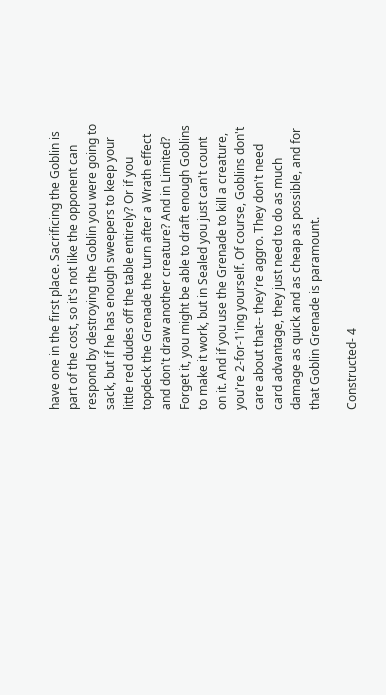have one in the first place. Sacrificing the Goblin is part of the cost, so it's not like the opponent can respond by destroying the Goblin you were going to sack, but if he has enough sweepers to keep your little red dudes off the table entirely? Or if you topdeck the Grenade the turn after a Wrath effect and don't draw another creature? And in Limited? Forget it, you might be able to draft enough Goblins to make it work, but in Sealed you just can't count on it. And if you use the Grenade to kill a creature, you're 2-for-1'ing yourself. Of course, Goblins don't care about that-- they're aggro. They don't need card advantage, they just need to do as much damage as quick and as cheap as possible, and for that Goblin Grenade is paramount.

Constructed- 4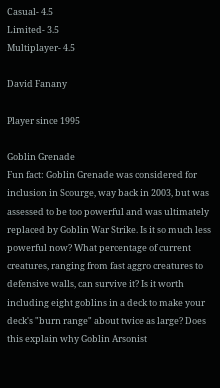Casual- 4.5
Limited- 3.5
Multiplayer- 4.5

David Fanany

Player since 1995

Goblin Grenade
Fun fact: Goblin Grenade was considered for inclusion in Scourge, way back in 2003, but was assessed to be too powerful and was ultimately replaced by Goblin War Strike. Is it so much less powerful now? What percentage of current creatures, ranging from fast aggro creatures to defensive walls, can survive it? Is it worth including eight goblins in a deck to make your deck's "burn range" about twice as large? Does this explain why Goblin Arsonist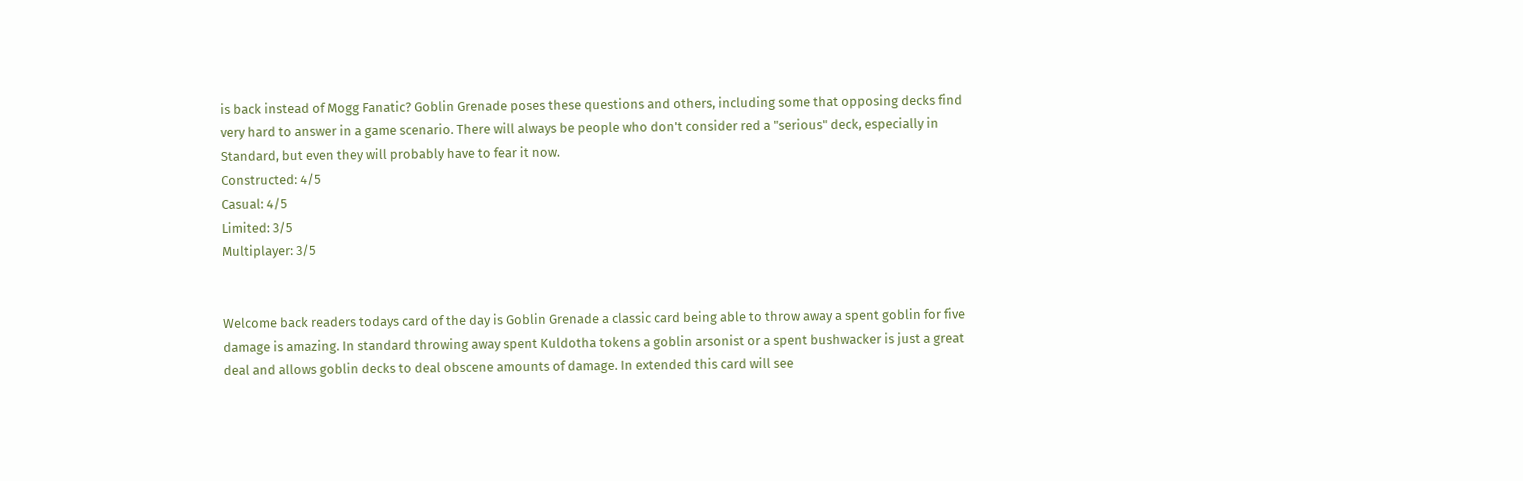is back instead of Mogg Fanatic? Goblin Grenade poses these questions and others, including some that opposing decks find very hard to answer in a game scenario. There will always be people who don't consider red a "serious" deck, especially in Standard, but even they will probably have to fear it now.
Constructed: 4/5
Casual: 4/5
Limited: 3/5
Multiplayer: 3/5


Welcome back readers todays card of the day is Goblin Grenade a classic card being able to throw away a spent goblin for five damage is amazing. In standard throwing away spent Kuldotha tokens a goblin arsonist or a spent bushwacker is just a great deal and allows goblin decks to deal obscene amounts of damage. In extended this card will see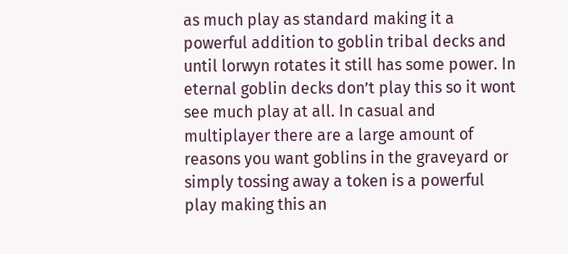as much play as standard making it a powerful addition to goblin tribal decks and until lorwyn rotates it still has some power. In eternal goblin decks don’t play this so it wont see much play at all. In casual and multiplayer there are a large amount of reasons you want goblins in the graveyard or simply tossing away a token is a powerful play making this an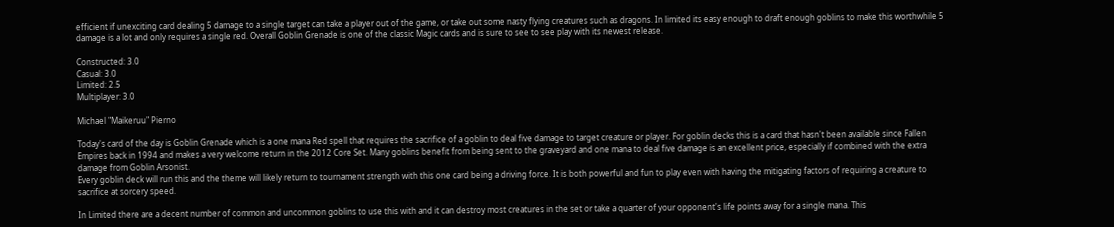efficient if unexciting card dealing 5 damage to a single target can take a player out of the game, or take out some nasty flying creatures such as dragons. In limited its easy enough to draft enough goblins to make this worthwhile 5 damage is a lot and only requires a single red. Overall Goblin Grenade is one of the classic Magic cards and is sure to see to see play with its newest release.

Constructed: 3.0
Casual: 3.0
Limited: 2.5
Multiplayer: 3.0

Michael "Maikeruu" Pierno

Today's card of the day is Goblin Grenade which is a one mana Red spell that requires the sacrifice of a goblin to deal five damage to target creature or player. For goblin decks this is a card that hasn't been available since Fallen Empires back in 1994 and makes a very welcome return in the 2012 Core Set. Many goblins benefit from being sent to the graveyard and one mana to deal five damage is an excellent price, especially if combined with the extra damage from Goblin Arsonist.
Every goblin deck will run this and the theme will likely return to tournament strength with this one card being a driving force. It is both powerful and fun to play even with having the mitigating factors of requiring a creature to sacrifice at sorcery speed.

In Limited there are a decent number of common and uncommon goblins to use this with and it can destroy most creatures in the set or take a quarter of your opponent's life points away for a single mana. This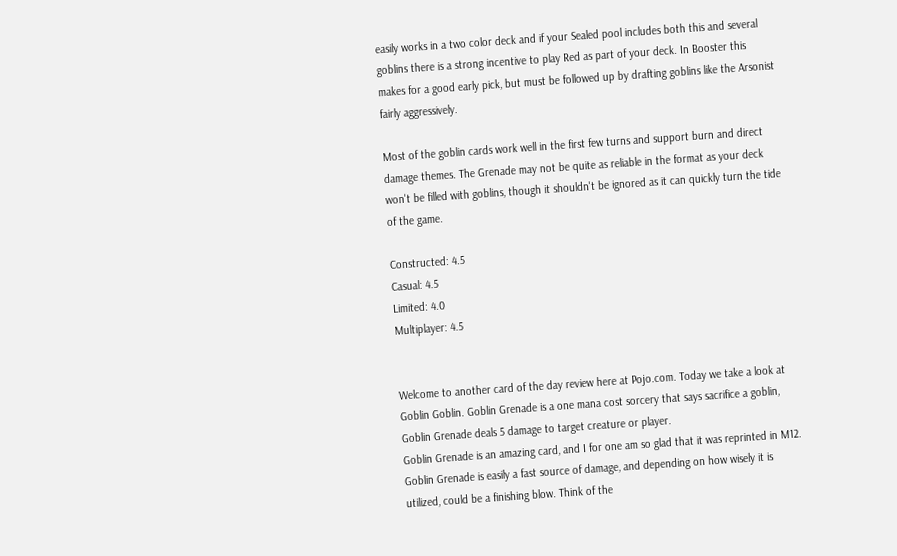easily works in a two color deck and if your Sealed pool includes both this and several goblins there is a strong incentive to play Red as part of your deck. In Booster this makes for a good early pick, but must be followed up by drafting goblins like the Arsonist fairly aggressively.

Most of the goblin cards work well in the first few turns and support burn and direct damage themes. The Grenade may not be quite as reliable in the format as your deck won't be filled with goblins, though it shouldn't be ignored as it can quickly turn the tide of the game.

Constructed: 4.5
Casual: 4.5
Limited: 4.0
Multiplayer: 4.5


Welcome to another card of the day review here at Pojo.com. Today we take a look at Goblin Goblin. Goblin Grenade is a one mana cost sorcery that says sacrifice a goblin, Goblin Grenade deals 5 damage to target creature or player.
Goblin Grenade is an amazing card, and I for one am so glad that it was reprinted in M12. Goblin Grenade is easily a fast source of damage, and depending on how wisely it is utilized, could be a finishing blow. Think of the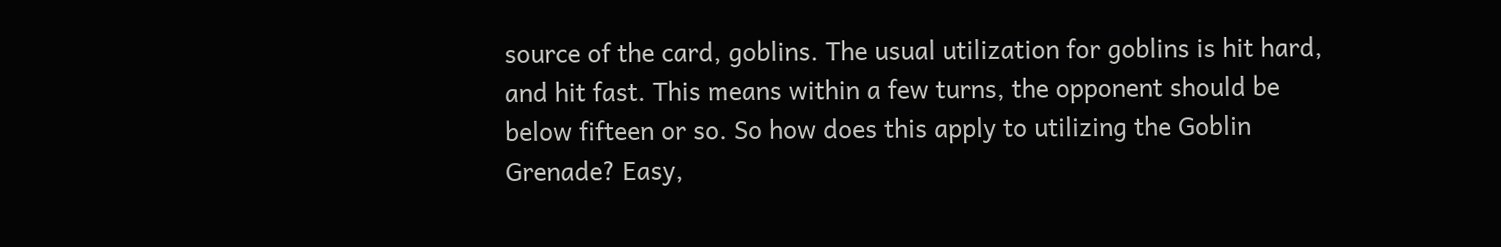source of the card, goblins. The usual utilization for goblins is hit hard, and hit fast. This means within a few turns, the opponent should be below fifteen or so. So how does this apply to utilizing the Goblin Grenade? Easy,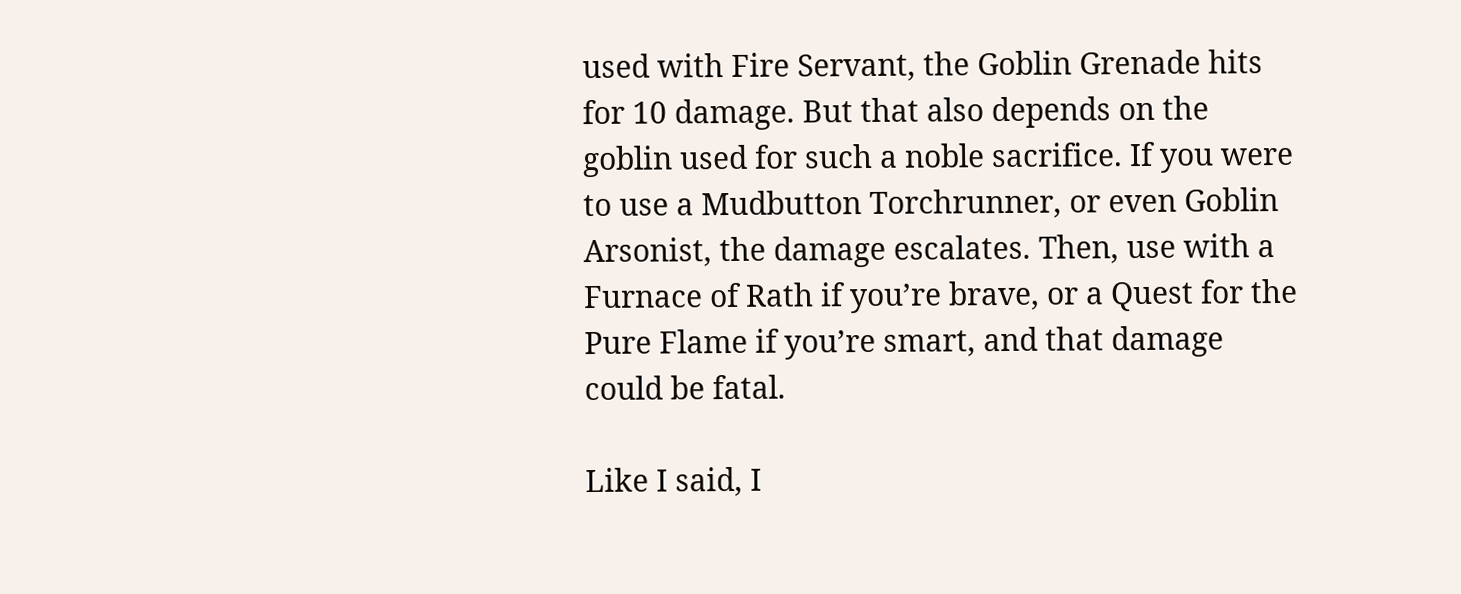used with Fire Servant, the Goblin Grenade hits for 10 damage. But that also depends on the goblin used for such a noble sacrifice. If you were to use a Mudbutton Torchrunner, or even Goblin Arsonist, the damage escalates. Then, use with a Furnace of Rath if you’re brave, or a Quest for the Pure Flame if you’re smart, and that damage could be fatal.

Like I said, I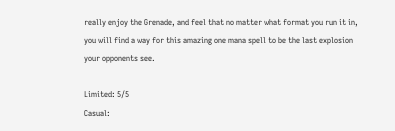really enjoy the Grenade, and feel that no matter what format you run it in, you will find a way for this amazing one mana spell to be the last explosion your opponents see.

Limited: 5/5
Casual: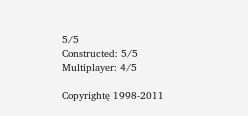5/5
Constructed: 5/5
Multiplayer: 4/5

Copyrightę 1998-2011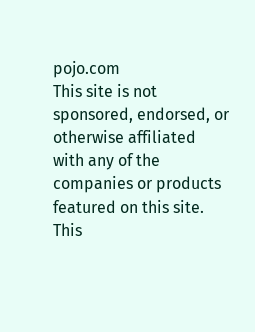pojo.com
This site is not sponsored, endorsed, or otherwise affiliated with any of the companies or products featured on this site. This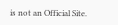is not an Official Site.